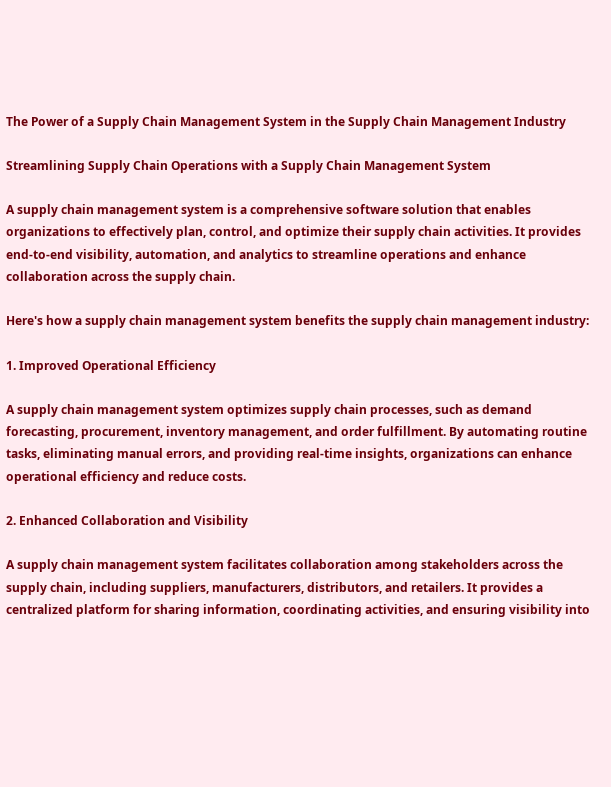The Power of a Supply Chain Management System in the Supply Chain Management Industry

Streamlining Supply Chain Operations with a Supply Chain Management System

A supply chain management system is a comprehensive software solution that enables organizations to effectively plan, control, and optimize their supply chain activities. It provides end-to-end visibility, automation, and analytics to streamline operations and enhance collaboration across the supply chain.

Here's how a supply chain management system benefits the supply chain management industry:

1. Improved Operational Efficiency

A supply chain management system optimizes supply chain processes, such as demand forecasting, procurement, inventory management, and order fulfillment. By automating routine tasks, eliminating manual errors, and providing real-time insights, organizations can enhance operational efficiency and reduce costs.

2. Enhanced Collaboration and Visibility

A supply chain management system facilitates collaboration among stakeholders across the supply chain, including suppliers, manufacturers, distributors, and retailers. It provides a centralized platform for sharing information, coordinating activities, and ensuring visibility into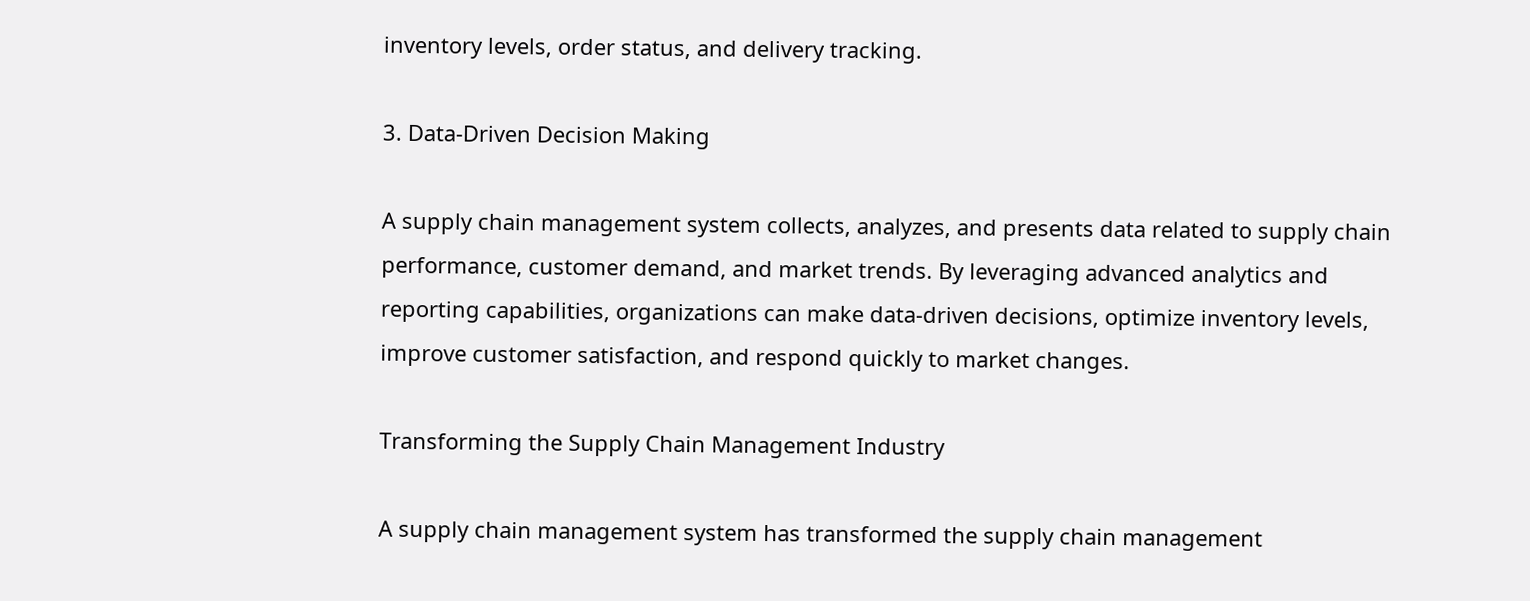inventory levels, order status, and delivery tracking.

3. Data-Driven Decision Making

A supply chain management system collects, analyzes, and presents data related to supply chain performance, customer demand, and market trends. By leveraging advanced analytics and reporting capabilities, organizations can make data-driven decisions, optimize inventory levels, improve customer satisfaction, and respond quickly to market changes.

Transforming the Supply Chain Management Industry

A supply chain management system has transformed the supply chain management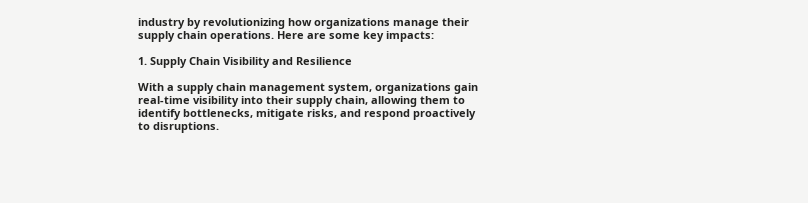industry by revolutionizing how organizations manage their supply chain operations. Here are some key impacts:

1. Supply Chain Visibility and Resilience

With a supply chain management system, organizations gain real-time visibility into their supply chain, allowing them to identify bottlenecks, mitigate risks, and respond proactively to disruptions.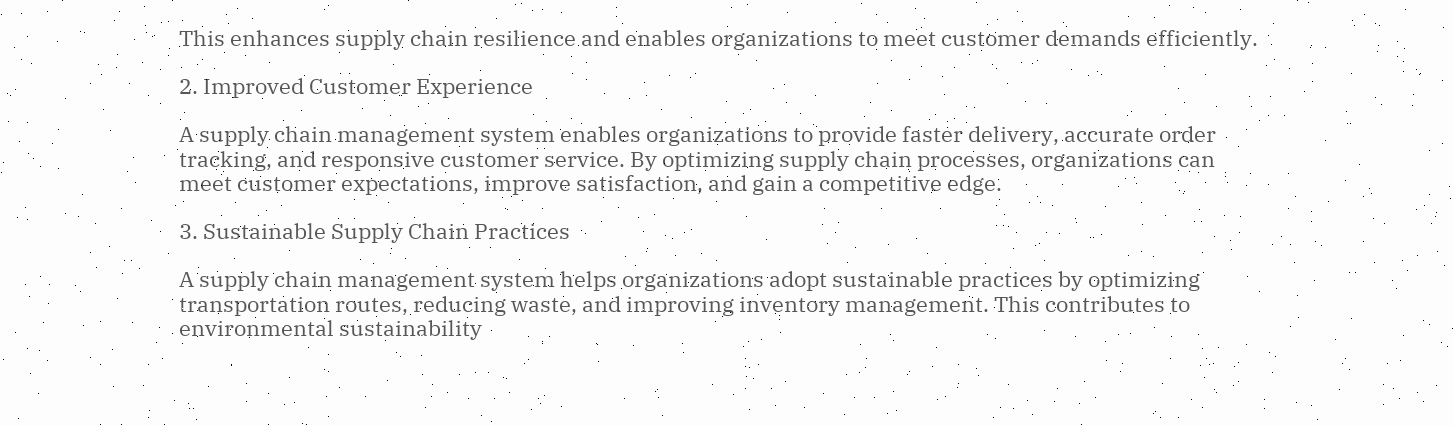This enhances supply chain resilience and enables organizations to meet customer demands efficiently.

2. Improved Customer Experience

A supply chain management system enables organizations to provide faster delivery, accurate order tracking, and responsive customer service. By optimizing supply chain processes, organizations can meet customer expectations, improve satisfaction, and gain a competitive edge.

3. Sustainable Supply Chain Practices

A supply chain management system helps organizations adopt sustainable practices by optimizing transportation routes, reducing waste, and improving inventory management. This contributes to environmental sustainability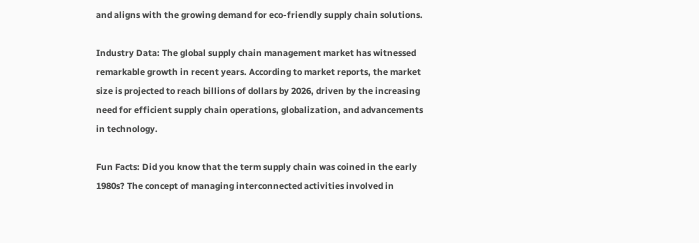and aligns with the growing demand for eco-friendly supply chain solutions.

Industry Data: The global supply chain management market has witnessed remarkable growth in recent years. According to market reports, the market size is projected to reach billions of dollars by 2026, driven by the increasing need for efficient supply chain operations, globalization, and advancements in technology.

Fun Facts: Did you know that the term supply chain was coined in the early 1980s? The concept of managing interconnected activities involved in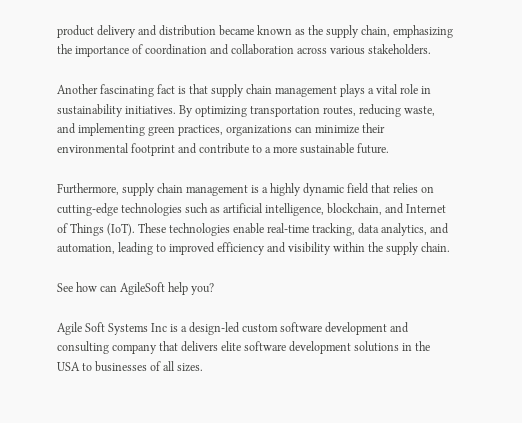product delivery and distribution became known as the supply chain, emphasizing the importance of coordination and collaboration across various stakeholders.

Another fascinating fact is that supply chain management plays a vital role in sustainability initiatives. By optimizing transportation routes, reducing waste, and implementing green practices, organizations can minimize their environmental footprint and contribute to a more sustainable future.

Furthermore, supply chain management is a highly dynamic field that relies on cutting-edge technologies such as artificial intelligence, blockchain, and Internet of Things (IoT). These technologies enable real-time tracking, data analytics, and automation, leading to improved efficiency and visibility within the supply chain.

See how can AgileSoft help you?

Agile Soft Systems Inc is a design-led custom software development and consulting company that delivers elite software development solutions in the USA to businesses of all sizes.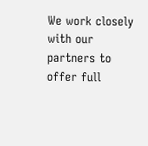We work closely with our partners to offer full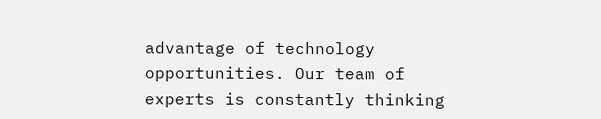advantage of technology opportunities. Our team of experts is constantly thinking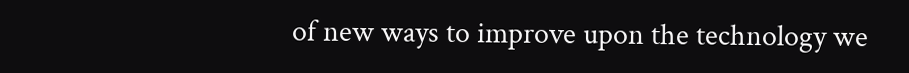of new ways to improve upon the technology we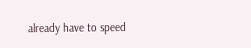already have to speed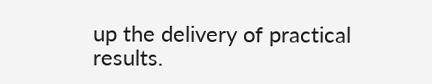up the delivery of practical results.